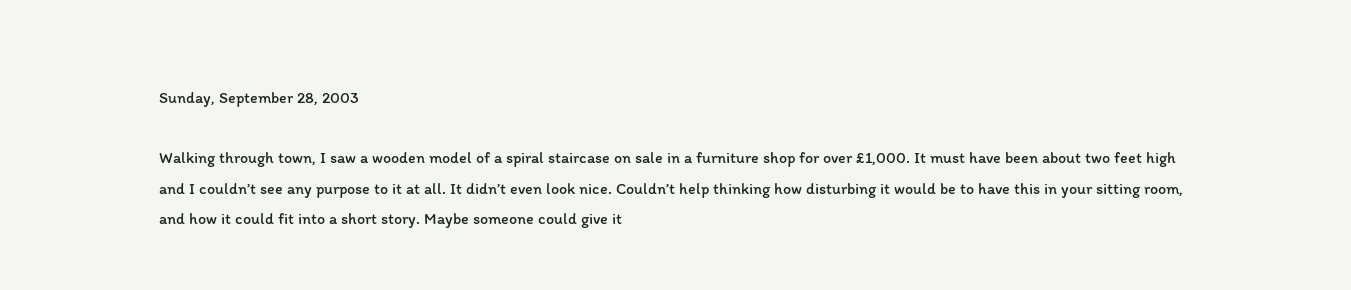Sunday, September 28, 2003

Walking through town, I saw a wooden model of a spiral staircase on sale in a furniture shop for over £1,000. It must have been about two feet high and I couldn’t see any purpose to it at all. It didn’t even look nice. Couldn’t help thinking how disturbing it would be to have this in your sitting room, and how it could fit into a short story. Maybe someone could give it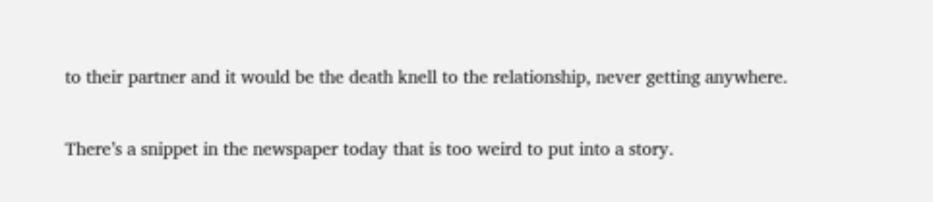to their partner and it would be the death knell to the relationship, never getting anywhere.

There’s a snippet in the newspaper today that is too weird to put into a story.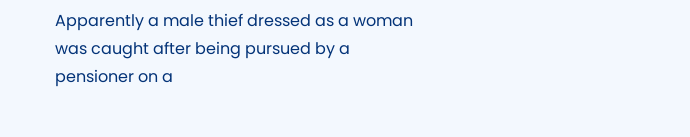Apparently a male thief dressed as a woman was caught after being pursued by a pensioner on a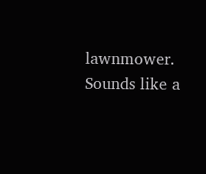lawnmower. Sounds like a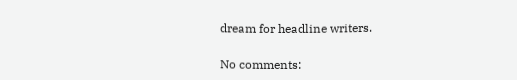dream for headline writers.

No comments: